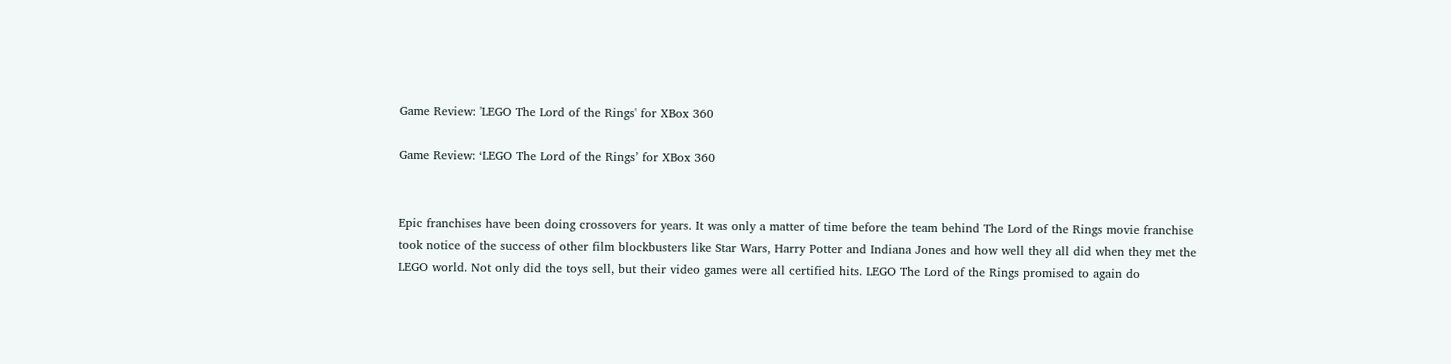Game Review: 'LEGO The Lord of the Rings' for XBox 360

Game Review: ‘LEGO The Lord of the Rings’ for XBox 360


Epic franchises have been doing crossovers for years. It was only a matter of time before the team behind The Lord of the Rings movie franchise took notice of the success of other film blockbusters like Star Wars, Harry Potter and Indiana Jones and how well they all did when they met the LEGO world. Not only did the toys sell, but their video games were all certified hits. LEGO The Lord of the Rings promised to again do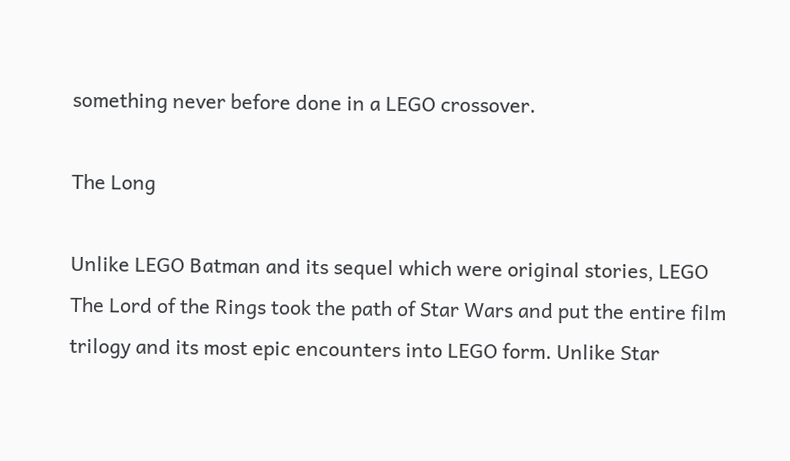something never before done in a LEGO crossover.

The Long

Unlike LEGO Batman and its sequel which were original stories, LEGO The Lord of the Rings took the path of Star Wars and put the entire film trilogy and its most epic encounters into LEGO form. Unlike Star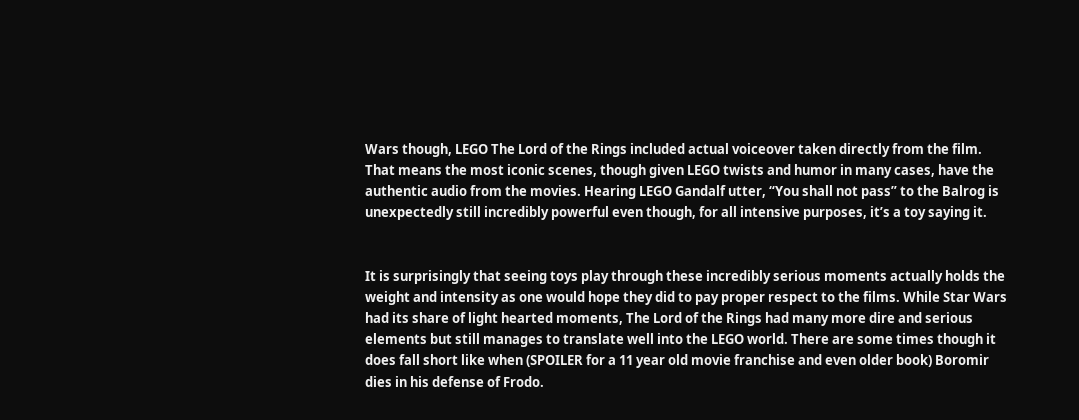Wars though, LEGO The Lord of the Rings included actual voiceover taken directly from the film. That means the most iconic scenes, though given LEGO twists and humor in many cases, have the authentic audio from the movies. Hearing LEGO Gandalf utter, “You shall not pass” to the Balrog is unexpectedly still incredibly powerful even though, for all intensive purposes, it’s a toy saying it.


It is surprisingly that seeing toys play through these incredibly serious moments actually holds the weight and intensity as one would hope they did to pay proper respect to the films. While Star Wars had its share of light hearted moments, The Lord of the Rings had many more dire and serious elements but still manages to translate well into the LEGO world. There are some times though it does fall short like when (SPOILER for a 11 year old movie franchise and even older book) Boromir dies in his defense of Frodo.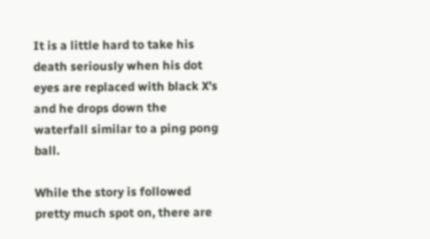It is a little hard to take his death seriously when his dot eyes are replaced with black X’s and he drops down the waterfall similar to a ping pong ball.

While the story is followed pretty much spot on, there are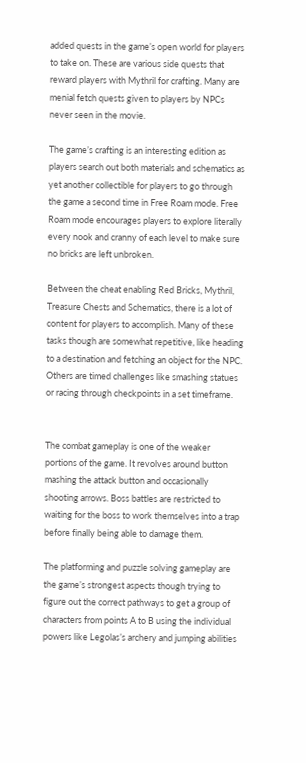added quests in the game’s open world for players to take on. These are various side quests that reward players with Mythril for crafting. Many are menial fetch quests given to players by NPCs never seen in the movie.

The game’s crafting is an interesting edition as players search out both materials and schematics as yet another collectible for players to go through the game a second time in Free Roam mode. Free Roam mode encourages players to explore literally every nook and cranny of each level to make sure no bricks are left unbroken.

Between the cheat enabling Red Bricks, Mythril, Treasure Chests and Schematics, there is a lot of content for players to accomplish. Many of these tasks though are somewhat repetitive, like heading to a destination and fetching an object for the NPC. Others are timed challenges like smashing statues or racing through checkpoints in a set timeframe.


The combat gameplay is one of the weaker portions of the game. It revolves around button mashing the attack button and occasionally shooting arrows. Boss battles are restricted to waiting for the boss to work themselves into a trap before finally being able to damage them.

The platforming and puzzle solving gameplay are the game’s strongest aspects though trying to figure out the correct pathways to get a group of characters from points A to B using the individual powers like Legolas’s archery and jumping abilities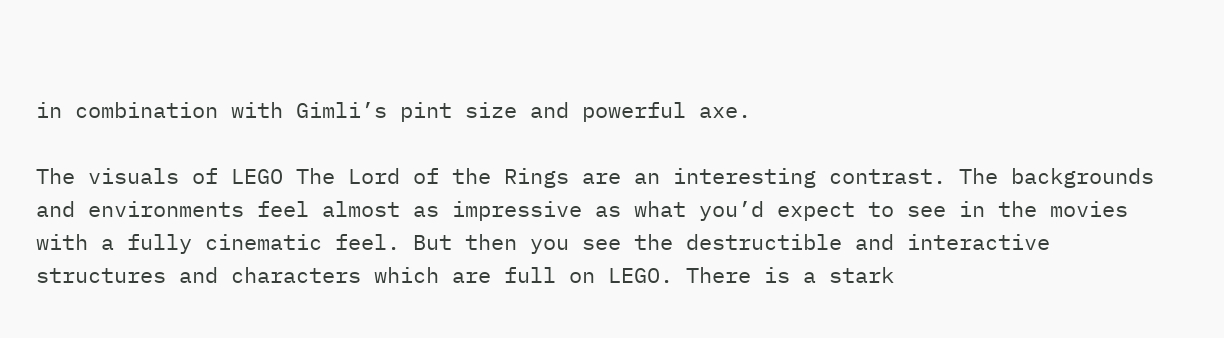in combination with Gimli’s pint size and powerful axe.

The visuals of LEGO The Lord of the Rings are an interesting contrast. The backgrounds and environments feel almost as impressive as what you’d expect to see in the movies with a fully cinematic feel. But then you see the destructible and interactive structures and characters which are full on LEGO. There is a stark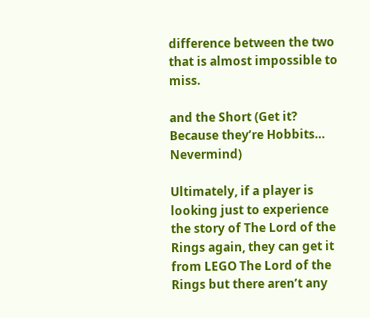difference between the two that is almost impossible to miss.

and the Short (Get it? Because they’re Hobbits… Nevermind)

Ultimately, if a player is looking just to experience the story of The Lord of the Rings again, they can get it from LEGO The Lord of the Rings but there aren’t any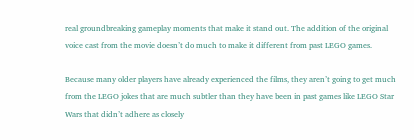real groundbreaking gameplay moments that make it stand out. The addition of the original voice cast from the movie doesn’t do much to make it different from past LEGO games.

Because many older players have already experienced the films, they aren’t going to get much from the LEGO jokes that are much subtler than they have been in past games like LEGO Star Wars that didn’t adhere as closely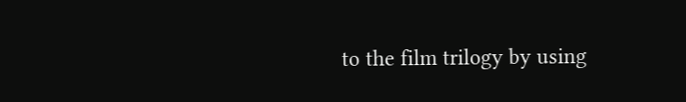to the film trilogy by using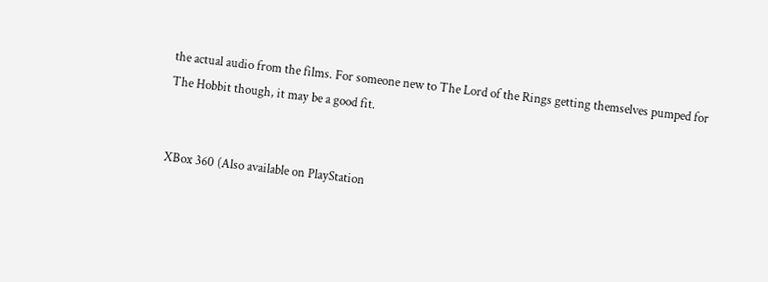the actual audio from the films. For someone new to The Lord of the Rings getting themselves pumped for The Hobbit though, it may be a good fit.


XBox 360 (Also available on PlayStation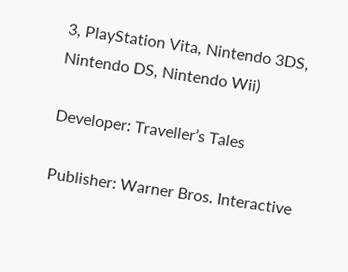3, PlayStation Vita, Nintendo 3DS, Nintendo DS, Nintendo Wii)

Developer: Traveller’s Tales

Publisher: Warner Bros. Interactive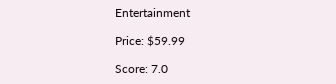Entertainment

Price: $59.99

Score: 7.0